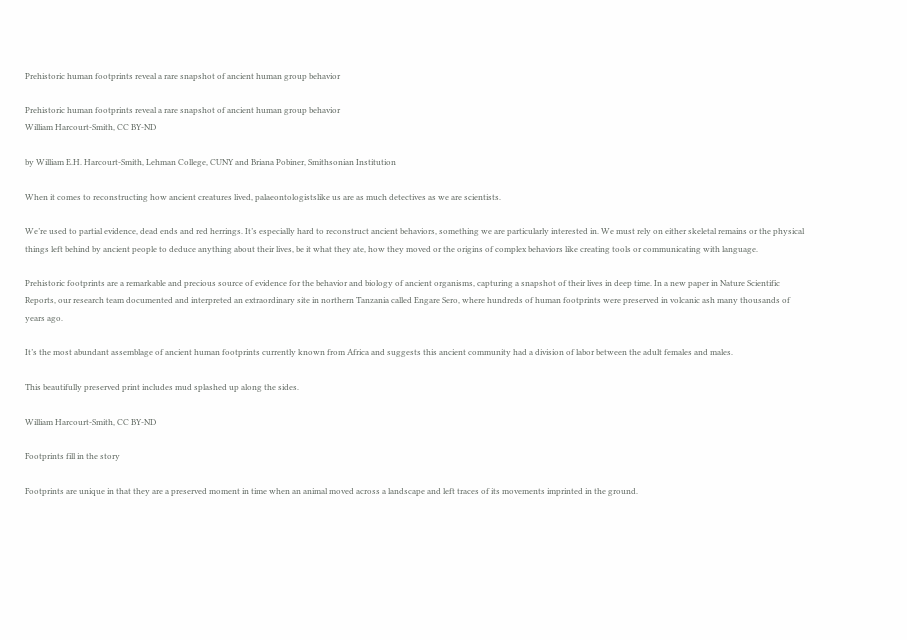Prehistoric human footprints reveal a rare snapshot of ancient human group behavior

Prehistoric human footprints reveal a rare snapshot of ancient human group behavior
William Harcourt-Smith, CC BY-ND

by William E.H. Harcourt-Smith, Lehman College, CUNY and Briana Pobiner, Smithsonian Institution

When it comes to reconstructing how ancient creatures lived, palaeontologistslike us are as much detectives as we are scientists.

We’re used to partial evidence, dead ends and red herrings. It’s especially hard to reconstruct ancient behaviors, something we are particularly interested in. We must rely on either skeletal remains or the physical things left behind by ancient people to deduce anything about their lives, be it what they ate, how they moved or the origins of complex behaviors like creating tools or communicating with language.

Prehistoric footprints are a remarkable and precious source of evidence for the behavior and biology of ancient organisms, capturing a snapshot of their lives in deep time. In a new paper in Nature Scientific Reports, our research team documented and interpreted an extraordinary site in northern Tanzania called Engare Sero, where hundreds of human footprints were preserved in volcanic ash many thousands of years ago.

It’s the most abundant assemblage of ancient human footprints currently known from Africa and suggests this ancient community had a division of labor between the adult females and males.

This beautifully preserved print includes mud splashed up along the sides.

William Harcourt-Smith, CC BY-ND

Footprints fill in the story

Footprints are unique in that they are a preserved moment in time when an animal moved across a landscape and left traces of its movements imprinted in the ground.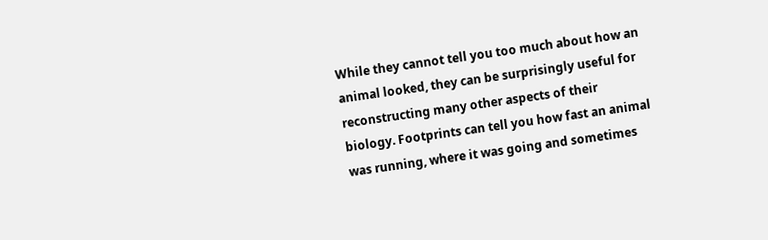While they cannot tell you too much about how an animal looked, they can be surprisingly useful for reconstructing many other aspects of their biology. Footprints can tell you how fast an animal was running, where it was going and sometimes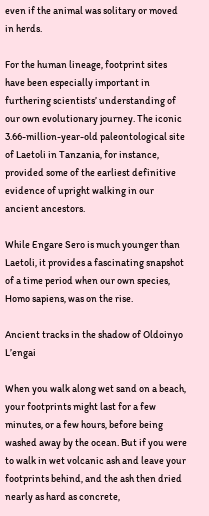even if the animal was solitary or moved in herds.

For the human lineage, footprint sites have been especially important in furthering scientists’ understanding of our own evolutionary journey. The iconic 3.66-million-year-old paleontological site of Laetoli in Tanzania, for instance, provided some of the earliest definitive evidence of upright walking in our ancient ancestors.

While Engare Sero is much younger than Laetoli, it provides a fascinating snapshot of a time period when our own species, Homo sapiens, was on the rise.

Ancient tracks in the shadow of Oldoinyo L’engai

When you walk along wet sand on a beach, your footprints might last for a few minutes, or a few hours, before being washed away by the ocean. But if you were to walk in wet volcanic ash and leave your footprints behind, and the ash then dried nearly as hard as concrete,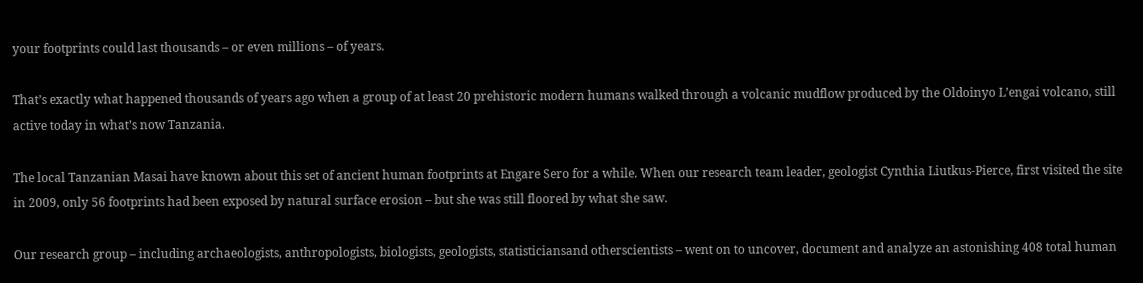your footprints could last thousands – or even millions – of years.

That’s exactly what happened thousands of years ago when a group of at least 20 prehistoric modern humans walked through a volcanic mudflow produced by the Oldoinyo L’engai volcano, still active today in what’s now Tanzania.

The local Tanzanian Masai have known about this set of ancient human footprints at Engare Sero for a while. When our research team leader, geologist Cynthia Liutkus-Pierce, first visited the site in 2009, only 56 footprints had been exposed by natural surface erosion – but she was still floored by what she saw.

Our research group – including archaeologists, anthropologists, biologists, geologists, statisticiansand otherscientists – went on to uncover, document and analyze an astonishing 408 total human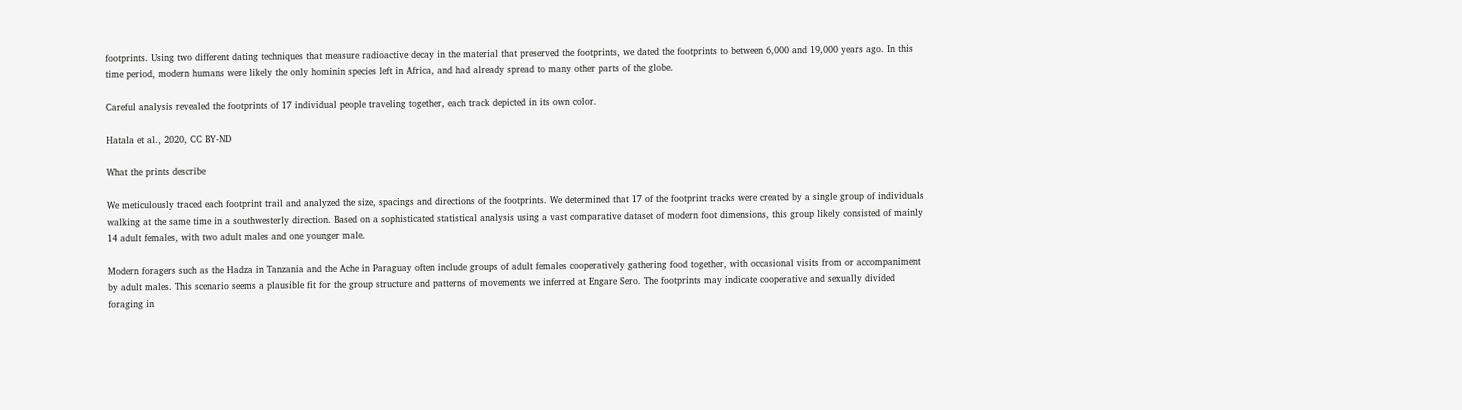footprints. Using two different dating techniques that measure radioactive decay in the material that preserved the footprints, we dated the footprints to between 6,000 and 19,000 years ago. In this time period, modern humans were likely the only hominin species left in Africa, and had already spread to many other parts of the globe.

Careful analysis revealed the footprints of 17 individual people traveling together, each track depicted in its own color.

Hatala et al., 2020, CC BY-ND

What the prints describe

We meticulously traced each footprint trail and analyzed the size, spacings and directions of the footprints. We determined that 17 of the footprint tracks were created by a single group of individuals walking at the same time in a southwesterly direction. Based on a sophisticated statistical analysis using a vast comparative dataset of modern foot dimensions, this group likely consisted of mainly 14 adult females, with two adult males and one younger male.

Modern foragers such as the Hadza in Tanzania and the Ache in Paraguay often include groups of adult females cooperatively gathering food together, with occasional visits from or accompaniment by adult males. This scenario seems a plausible fit for the group structure and patterns of movements we inferred at Engare Sero. The footprints may indicate cooperative and sexually divided foraging in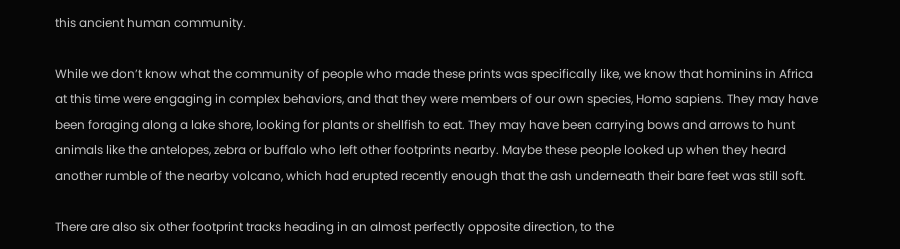this ancient human community.

While we don’t know what the community of people who made these prints was specifically like, we know that hominins in Africa at this time were engaging in complex behaviors, and that they were members of our own species, Homo sapiens. They may have been foraging along a lake shore, looking for plants or shellfish to eat. They may have been carrying bows and arrows to hunt animals like the antelopes, zebra or buffalo who left other footprints nearby. Maybe these people looked up when they heard another rumble of the nearby volcano, which had erupted recently enough that the ash underneath their bare feet was still soft.

There are also six other footprint tracks heading in an almost perfectly opposite direction, to the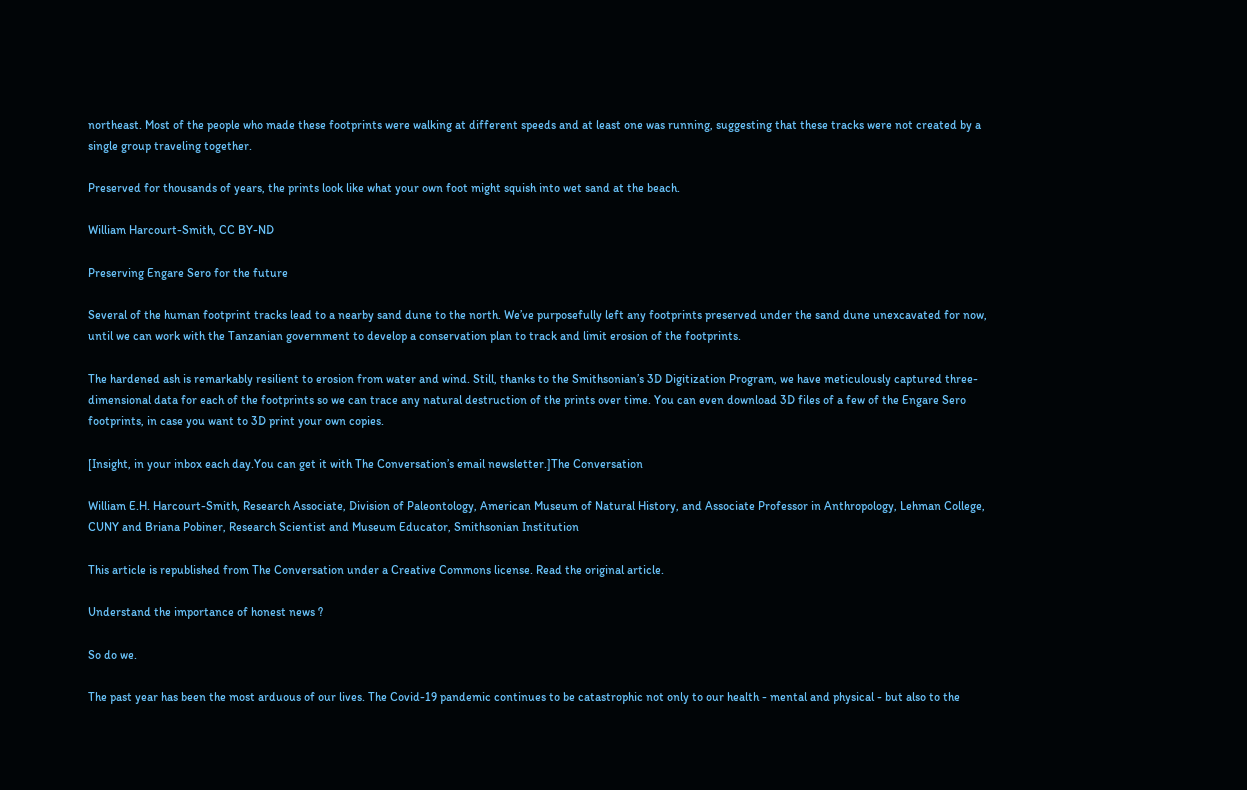northeast. Most of the people who made these footprints were walking at different speeds and at least one was running, suggesting that these tracks were not created by a single group traveling together.

Preserved for thousands of years, the prints look like what your own foot might squish into wet sand at the beach.

William Harcourt-Smith, CC BY-ND

Preserving Engare Sero for the future

Several of the human footprint tracks lead to a nearby sand dune to the north. We’ve purposefully left any footprints preserved under the sand dune unexcavated for now, until we can work with the Tanzanian government to develop a conservation plan to track and limit erosion of the footprints.

The hardened ash is remarkably resilient to erosion from water and wind. Still, thanks to the Smithsonian’s 3D Digitization Program, we have meticulously captured three-dimensional data for each of the footprints so we can trace any natural destruction of the prints over time. You can even download 3D files of a few of the Engare Sero footprints, in case you want to 3D print your own copies.

[Insight, in your inbox each day.You can get it with The Conversation’s email newsletter.]The Conversation

William E.H. Harcourt-Smith, Research Associate, Division of Paleontology, American Museum of Natural History, and Associate Professor in Anthropology, Lehman College, CUNY and Briana Pobiner, Research Scientist and Museum Educator, Smithsonian Institution

This article is republished from The Conversation under a Creative Commons license. Read the original article.

Understand the importance of honest news ?

So do we.

The past year has been the most arduous of our lives. The Covid-19 pandemic continues to be catastrophic not only to our health - mental and physical - but also to the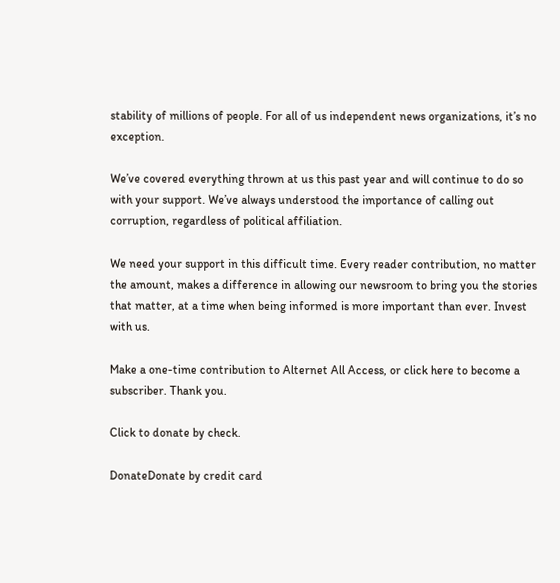stability of millions of people. For all of us independent news organizations, it’s no exception.

We’ve covered everything thrown at us this past year and will continue to do so with your support. We’ve always understood the importance of calling out corruption, regardless of political affiliation.

We need your support in this difficult time. Every reader contribution, no matter the amount, makes a difference in allowing our newsroom to bring you the stories that matter, at a time when being informed is more important than ever. Invest with us.

Make a one-time contribution to Alternet All Access, or click here to become a subscriber. Thank you.

Click to donate by check.

DonateDonate by credit card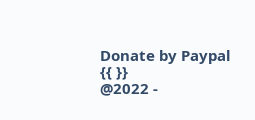Donate by Paypal
{{ }}
@2022 -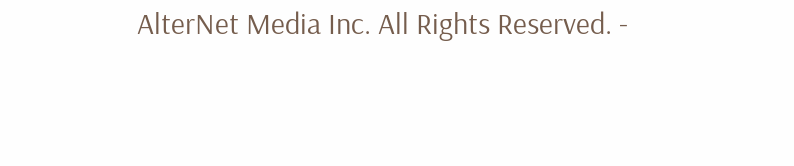AlterNet Media Inc. All Rights Reserved. -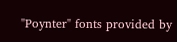"Poynter" fonts provided by